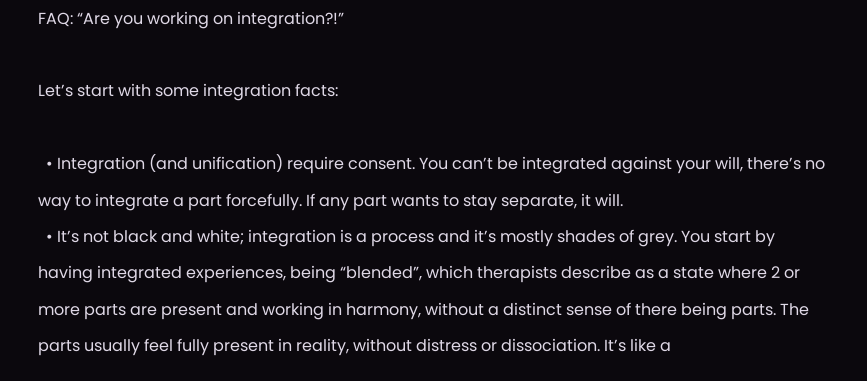FAQ: “Are you working on integration?!”

Let’s start with some integration facts:

  • Integration (and unification) require consent. You can’t be integrated against your will, there’s no way to integrate a part forcefully. If any part wants to stay separate, it will.
  • It’s not black and white; integration is a process and it’s mostly shades of grey. You start by having integrated experiences, being “blended”, which therapists describe as a state where 2 or more parts are present and working in harmony, without a distinct sense of there being parts. The parts usually feel fully present in reality, without distress or dissociation. It’s like a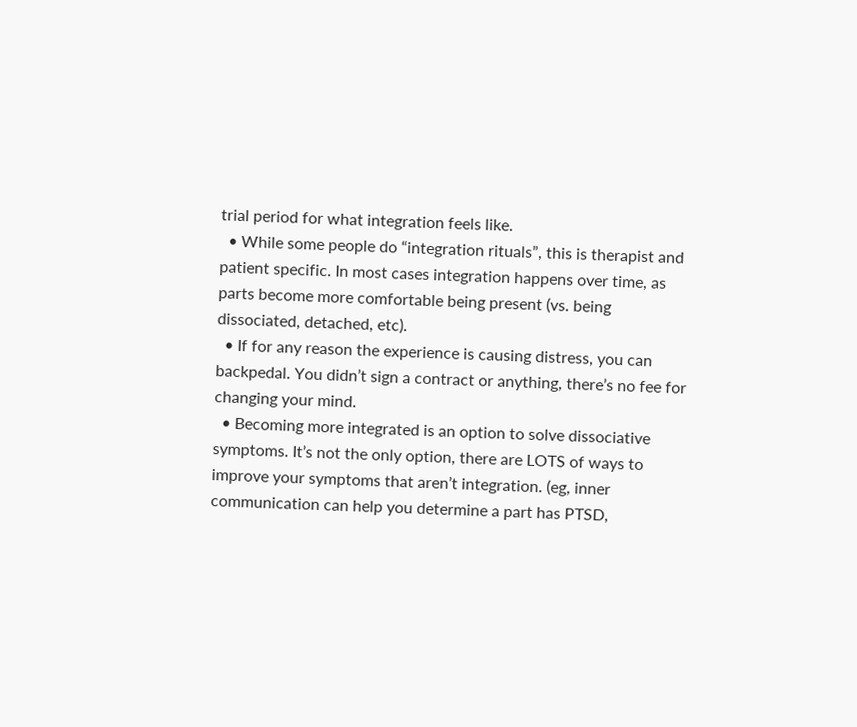trial period for what integration feels like.
  • While some people do “integration rituals”, this is therapist and patient specific. In most cases integration happens over time, as parts become more comfortable being present (vs. being dissociated, detached, etc).
  • If for any reason the experience is causing distress, you can backpedal. You didn’t sign a contract or anything, there’s no fee for changing your mind.
  • Becoming more integrated is an option to solve dissociative symptoms. It’s not the only option, there are LOTS of ways to improve your symptoms that aren’t integration. (eg, inner communication can help you determine a part has PTSD,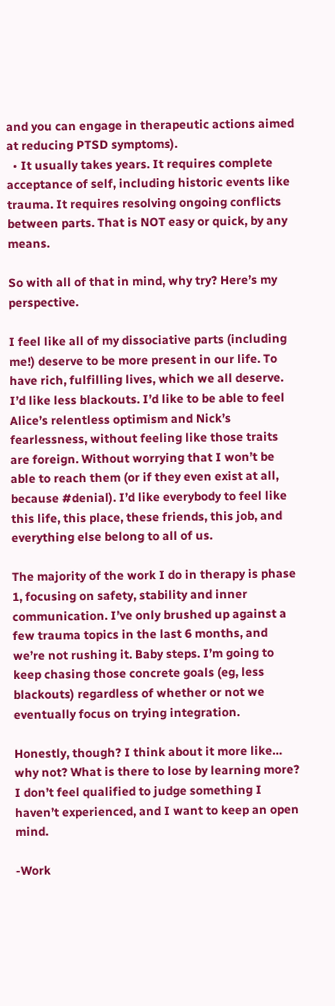and you can engage in therapeutic actions aimed at reducing PTSD symptoms).
  • It usually takes years. It requires complete acceptance of self, including historic events like trauma. It requires resolving ongoing conflicts between parts. That is NOT easy or quick, by any means.

So with all of that in mind, why try? Here’s my perspective.

I feel like all of my dissociative parts (including me!) deserve to be more present in our life. To have rich, fulfilling lives, which we all deserve. I’d like less blackouts. I’d like to be able to feel Alice’s relentless optimism and Nick’s fearlessness, without feeling like those traits are foreign. Without worrying that I won’t be able to reach them (or if they even exist at all, because #denial). I’d like everybody to feel like this life, this place, these friends, this job, and everything else belong to all of us.

The majority of the work I do in therapy is phase 1, focusing on safety, stability and inner communication. I’ve only brushed up against a few trauma topics in the last 6 months, and we’re not rushing it. Baby steps. I’m going to keep chasing those concrete goals (eg, less blackouts) regardless of whether or not we eventually focus on trying integration.

Honestly, though? I think about it more like… why not? What is there to lose by learning more? I don’t feel qualified to judge something I haven’t experienced, and I want to keep an open mind.

-Work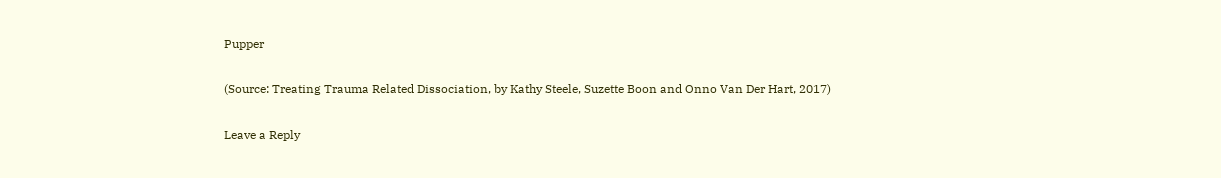Pupper

(Source: Treating Trauma Related Dissociation, by Kathy Steele, Suzette Boon and Onno Van Der Hart, 2017)

Leave a Reply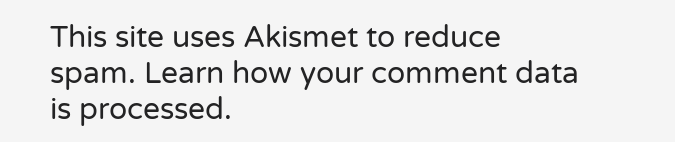This site uses Akismet to reduce spam. Learn how your comment data is processed.